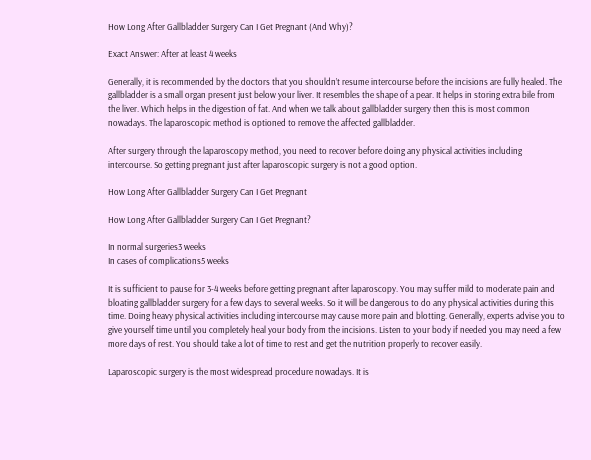How Long After Gallbladder Surgery Can I Get Pregnant (And Why)?

Exact Answer: After at least 4 weeks

Generally, it is recommended by the doctors that you shouldn’t resume intercourse before the incisions are fully healed. The gallbladder is a small organ present just below your liver. It resembles the shape of a pear. It helps in storing extra bile from the liver. Which helps in the digestion of fat. And when we talk about gallbladder surgery then this is most common nowadays. The laparoscopic method is optioned to remove the affected gallbladder.

After surgery through the laparoscopy method, you need to recover before doing any physical activities including intercourse. So getting pregnant just after laparoscopic surgery is not a good option.

How Long After Gallbladder Surgery Can I Get Pregnant

How Long After Gallbladder Surgery Can I Get Pregnant?

In normal surgeries3 weeks
In cases of complications5 weeks

It is sufficient to pause for 3-4 weeks before getting pregnant after laparoscopy. You may suffer mild to moderate pain and bloating gallbladder surgery for a few days to several weeks. So it will be dangerous to do any physical activities during this time. Doing heavy physical activities including intercourse may cause more pain and blotting. Generally, experts advise you to give yourself time until you completely heal your body from the incisions. Listen to your body if needed you may need a few more days of rest. You should take a lot of time to rest and get the nutrition properly to recover easily.

Laparoscopic surgery is the most widespread procedure nowadays. It is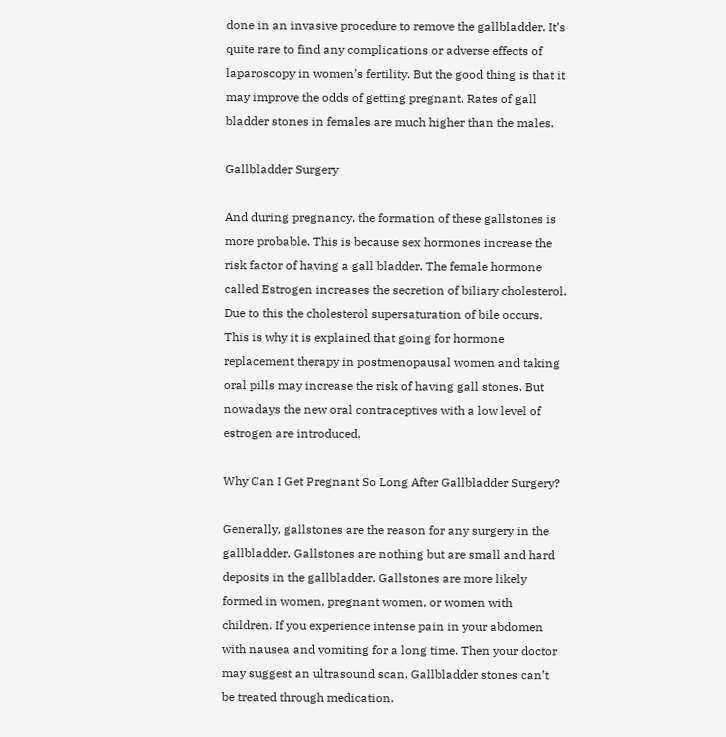done in an invasive procedure to remove the gallbladder. It’s quite rare to find any complications or adverse effects of laparoscopy in women’s fertility. But the good thing is that it may improve the odds of getting pregnant. Rates of gall bladder stones in females are much higher than the males.

Gallbladder Surgery

And during pregnancy, the formation of these gallstones is more probable. This is because sex hormones increase the risk factor of having a gall bladder. The female hormone called Estrogen increases the secretion of biliary cholesterol. Due to this the cholesterol supersaturation of bile occurs. This is why it is explained that going for hormone replacement therapy in postmenopausal women and taking oral pills may increase the risk of having gall stones. But nowadays the new oral contraceptives with a low level of estrogen are introduced.

Why Can I Get Pregnant So Long After Gallbladder Surgery?

Generally, gallstones are the reason for any surgery in the gallbladder. Gallstones are nothing but are small and hard deposits in the gallbladder. Gallstones are more likely formed in women, pregnant women, or women with children. If you experience intense pain in your abdomen with nausea and vomiting for a long time. Then your doctor may suggest an ultrasound scan. Gallbladder stones can’t be treated through medication.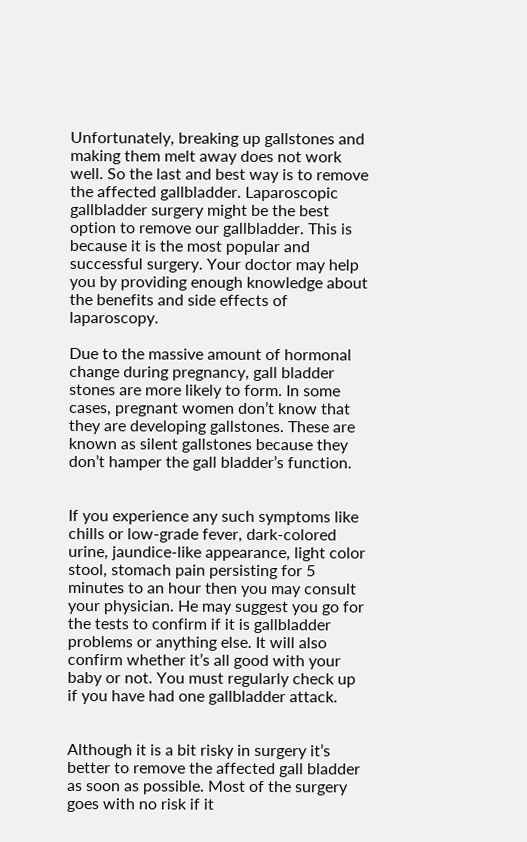Unfortunately, breaking up gallstones and making them melt away does not work well. So the last and best way is to remove the affected gallbladder. Laparoscopic gallbladder surgery might be the best option to remove our gallbladder. This is because it is the most popular and successful surgery. Your doctor may help you by providing enough knowledge about the benefits and side effects of laparoscopy.

Due to the massive amount of hormonal change during pregnancy, gall bladder stones are more likely to form. In some cases, pregnant women don’t know that they are developing gallstones. These are known as silent gallstones because they don’t hamper the gall bladder’s function.


If you experience any such symptoms like chills or low-grade fever, dark-colored urine, jaundice-like appearance, light color stool, stomach pain persisting for 5 minutes to an hour then you may consult your physician. He may suggest you go for the tests to confirm if it is gallbladder problems or anything else. It will also confirm whether it’s all good with your baby or not. You must regularly check up if you have had one gallbladder attack.


Although it is a bit risky in surgery it’s better to remove the affected gall bladder as soon as possible. Most of the surgery goes with no risk if it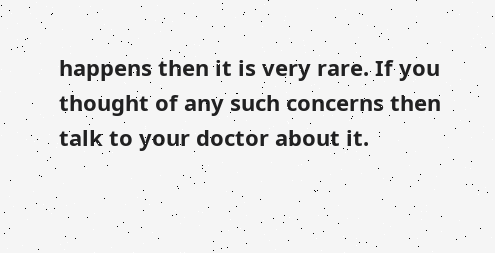happens then it is very rare. If you thought of any such concerns then talk to your doctor about it.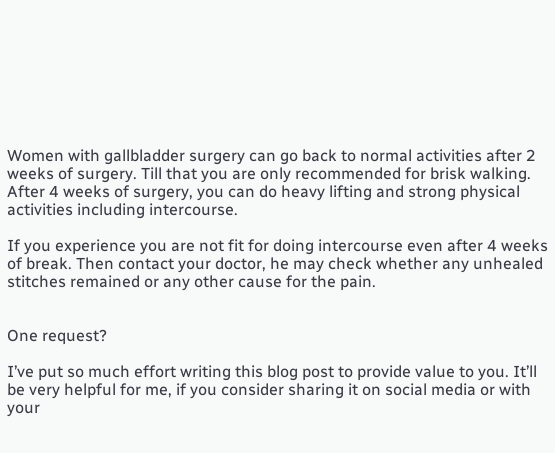Women with gallbladder surgery can go back to normal activities after 2 weeks of surgery. Till that you are only recommended for brisk walking. After 4 weeks of surgery, you can do heavy lifting and strong physical activities including intercourse.

If you experience you are not fit for doing intercourse even after 4 weeks of break. Then contact your doctor, he may check whether any unhealed stitches remained or any other cause for the pain.


One request?

I’ve put so much effort writing this blog post to provide value to you. It’ll be very helpful for me, if you consider sharing it on social media or with your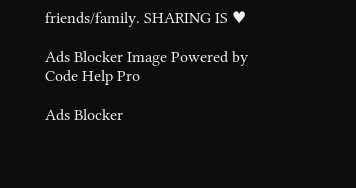friends/family. SHARING IS ♥

Ads Blocker Image Powered by Code Help Pro

Ads Blocker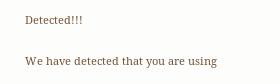Detected!!!

We have detected that you are using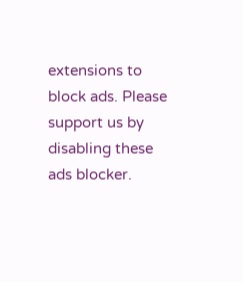extensions to block ads. Please support us by disabling these ads blocker.